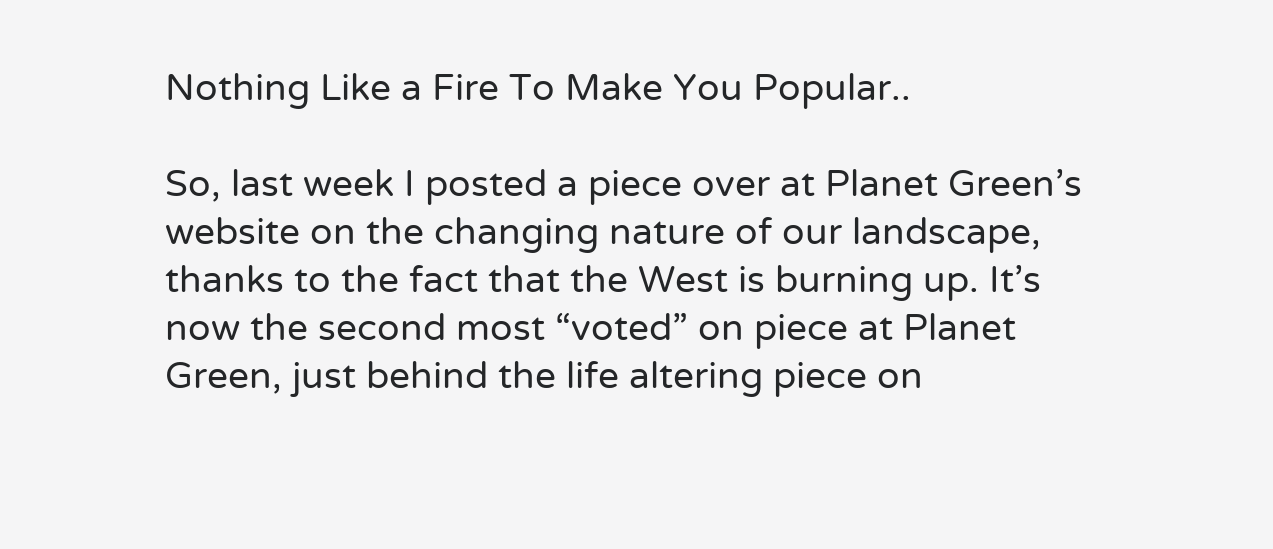Nothing Like a Fire To Make You Popular..

So, last week I posted a piece over at Planet Green’s website on the changing nature of our landscape, thanks to the fact that the West is burning up. It’s now the second most “voted” on piece at Planet Green, just behind the life altering piece on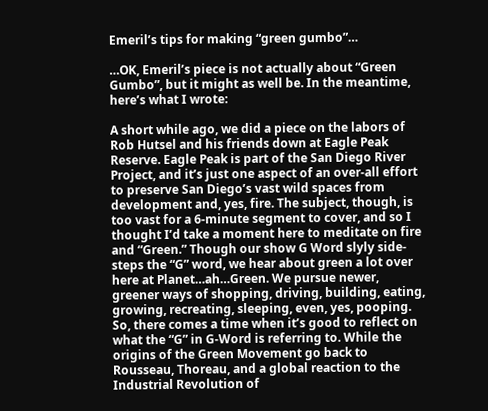Emeril’s tips for making “green gumbo”…

…OK, Emeril’s piece is not actually about “Green Gumbo”, but it might as well be. In the meantime, here’s what I wrote:

A short while ago, we did a piece on the labors of Rob Hutsel and his friends down at Eagle Peak Reserve. Eagle Peak is part of the San Diego River Project, and it’s just one aspect of an over-all effort to preserve San Diego’s vast wild spaces from development and, yes, fire. The subject, though, is too vast for a 6-minute segment to cover, and so I thought I’d take a moment here to meditate on fire and “Green.” Though our show G Word slyly side-steps the “G” word, we hear about green a lot over here at Planet…ah…Green. We pursue newer, greener ways of shopping, driving, building, eating, growing, recreating, sleeping, even, yes, pooping. So, there comes a time when it’s good to reflect on what the “G” in G-Word is referring to. While the origins of the Green Movement go back to Rousseau, Thoreau, and a global reaction to the Industrial Revolution of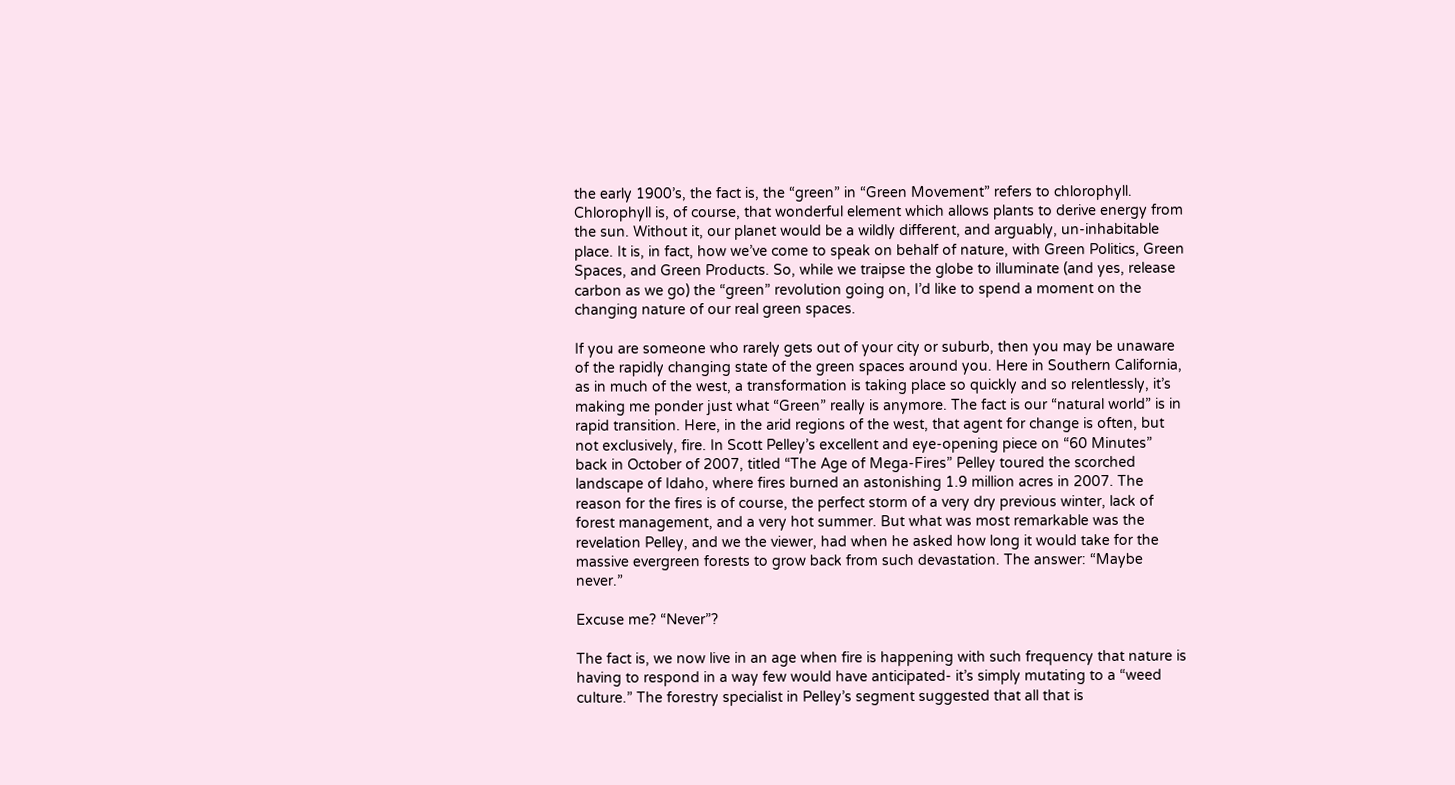the early 1900’s, the fact is, the “green” in “Green Movement” refers to chlorophyll. Chlorophyll is, of course, that wonderful element which allows plants to derive energy from the sun. Without it, our planet would be a wildly different, and arguably, un-inhabitable place. It is, in fact, how we’ve come to speak on behalf of nature, with Green Politics, Green Spaces, and Green Products. So, while we traipse the globe to illuminate (and yes, release carbon as we go) the “green” revolution going on, I’d like to spend a moment on the changing nature of our real green spaces.

If you are someone who rarely gets out of your city or suburb, then you may be unaware of the rapidly changing state of the green spaces around you. Here in Southern California, as in much of the west, a transformation is taking place so quickly and so relentlessly, it’s making me ponder just what “Green” really is anymore. The fact is our “natural world” is in rapid transition. Here, in the arid regions of the west, that agent for change is often, but not exclusively, fire. In Scott Pelley’s excellent and eye-opening piece on “60 Minutes” back in October of 2007, titled “The Age of Mega-Fires” Pelley toured the scorched landscape of Idaho, where fires burned an astonishing 1.9 million acres in 2007. The reason for the fires is of course, the perfect storm of a very dry previous winter, lack of forest management, and a very hot summer. But what was most remarkable was the revelation Pelley, and we the viewer, had when he asked how long it would take for the massive evergreen forests to grow back from such devastation. The answer: “Maybe never.”

Excuse me? “Never”?

The fact is, we now live in an age when fire is happening with such frequency that nature is having to respond in a way few would have anticipated- it’s simply mutating to a “weed culture.” The forestry specialist in Pelley’s segment suggested that all that is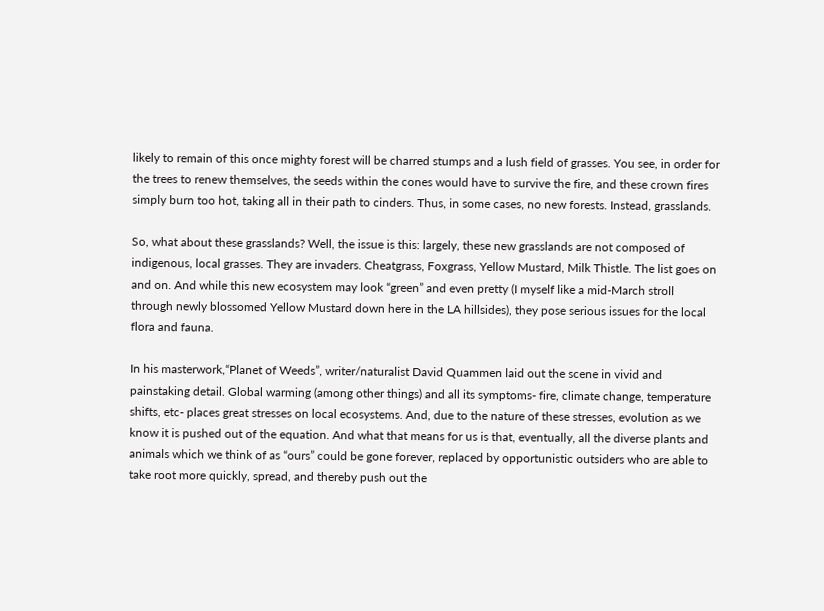likely to remain of this once mighty forest will be charred stumps and a lush field of grasses. You see, in order for the trees to renew themselves, the seeds within the cones would have to survive the fire, and these crown fires simply burn too hot, taking all in their path to cinders. Thus, in some cases, no new forests. Instead, grasslands.

So, what about these grasslands? Well, the issue is this: largely, these new grasslands are not composed of indigenous, local grasses. They are invaders. Cheatgrass, Foxgrass, Yellow Mustard, Milk Thistle. The list goes on and on. And while this new ecosystem may look “green” and even pretty (I myself like a mid-March stroll through newly blossomed Yellow Mustard down here in the LA hillsides), they pose serious issues for the local flora and fauna.

In his masterwork,“Planet of Weeds”, writer/naturalist David Quammen laid out the scene in vivid and painstaking detail. Global warming (among other things) and all its symptoms- fire, climate change, temperature shifts, etc- places great stresses on local ecosystems. And, due to the nature of these stresses, evolution as we know it is pushed out of the equation. And what that means for us is that, eventually, all the diverse plants and animals which we think of as “ours” could be gone forever, replaced by opportunistic outsiders who are able to take root more quickly, spread, and thereby push out the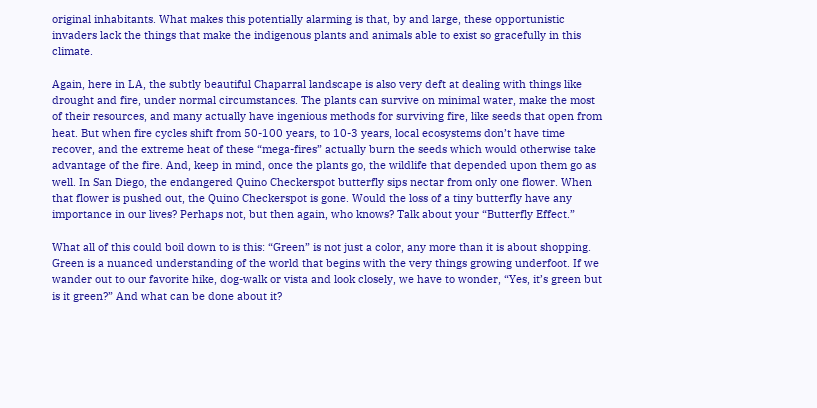original inhabitants. What makes this potentially alarming is that, by and large, these opportunistic invaders lack the things that make the indigenous plants and animals able to exist so gracefully in this climate.

Again, here in LA, the subtly beautiful Chaparral landscape is also very deft at dealing with things like drought and fire, under normal circumstances. The plants can survive on minimal water, make the most of their resources, and many actually have ingenious methods for surviving fire, like seeds that open from heat. But when fire cycles shift from 50-100 years, to 10-3 years, local ecosystems don’t have time recover, and the extreme heat of these “mega-fires” actually burn the seeds which would otherwise take advantage of the fire. And, keep in mind, once the plants go, the wildlife that depended upon them go as well. In San Diego, the endangered Quino Checkerspot butterfly sips nectar from only one flower. When that flower is pushed out, the Quino Checkerspot is gone. Would the loss of a tiny butterfly have any importance in our lives? Perhaps not, but then again, who knows? Talk about your “Butterfly Effect.”

What all of this could boil down to is this: “Green” is not just a color, any more than it is about shopping. Green is a nuanced understanding of the world that begins with the very things growing underfoot. If we wander out to our favorite hike, dog-walk or vista and look closely, we have to wonder, “Yes, it’s green but is it green?” And what can be done about it?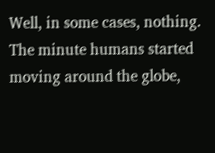Well, in some cases, nothing. The minute humans started moving around the globe,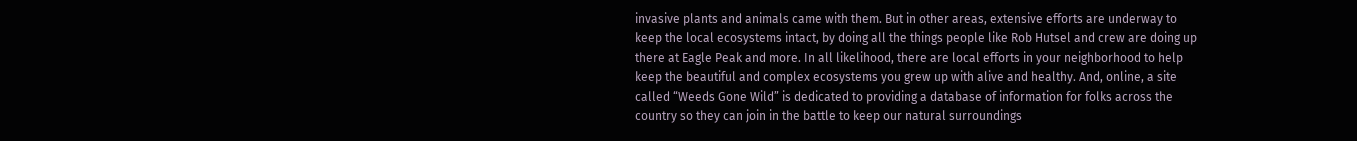invasive plants and animals came with them. But in other areas, extensive efforts are underway to keep the local ecosystems intact, by doing all the things people like Rob Hutsel and crew are doing up there at Eagle Peak and more. In all likelihood, there are local efforts in your neighborhood to help keep the beautiful and complex ecosystems you grew up with alive and healthy. And, online, a site called “Weeds Gone Wild” is dedicated to providing a database of information for folks across the country so they can join in the battle to keep our natural surroundings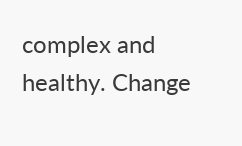complex and healthy. Change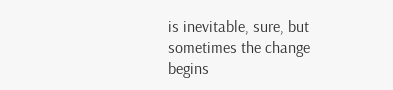is inevitable, sure, but sometimes the change begins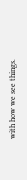with how we see things.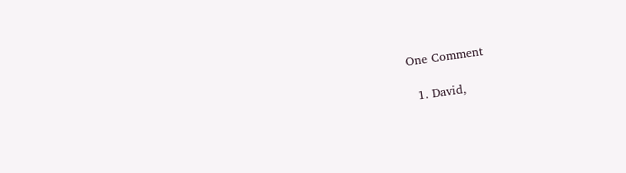One Comment

  1. David,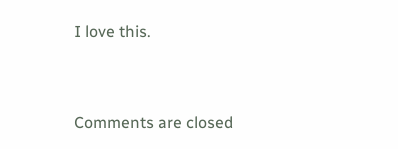I love this.


Comments are closed